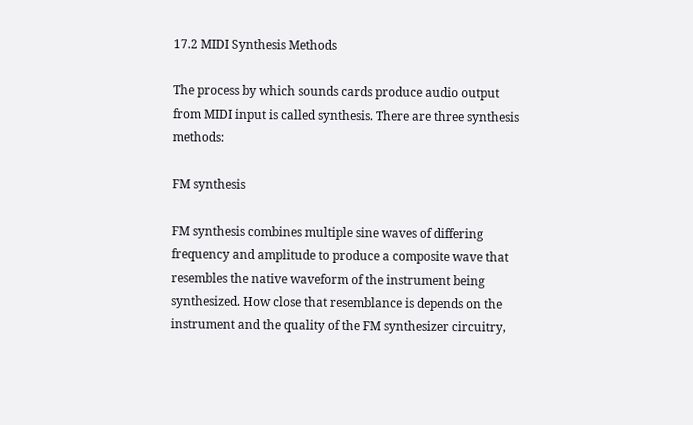17.2 MIDI Synthesis Methods

The process by which sounds cards produce audio output from MIDI input is called synthesis. There are three synthesis methods:

FM synthesis

FM synthesis combines multiple sine waves of differing frequency and amplitude to produce a composite wave that resembles the native waveform of the instrument being synthesized. How close that resemblance is depends on the instrument and the quality of the FM synthesizer circuitry,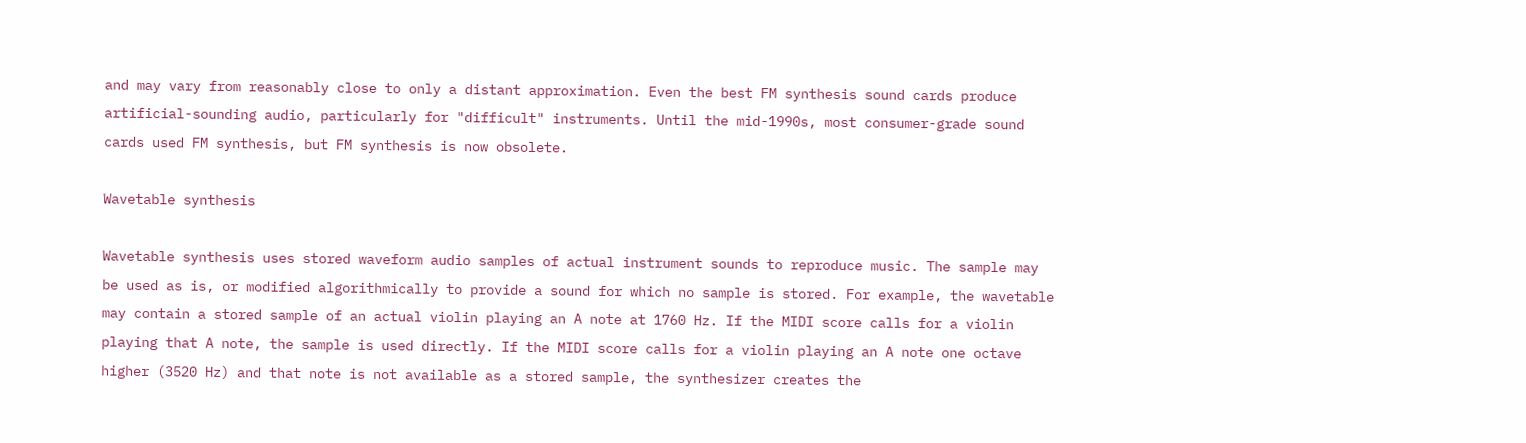and may vary from reasonably close to only a distant approximation. Even the best FM synthesis sound cards produce artificial-sounding audio, particularly for "difficult" instruments. Until the mid-1990s, most consumer-grade sound cards used FM synthesis, but FM synthesis is now obsolete.

Wavetable synthesis

Wavetable synthesis uses stored waveform audio samples of actual instrument sounds to reproduce music. The sample may be used as is, or modified algorithmically to provide a sound for which no sample is stored. For example, the wavetable may contain a stored sample of an actual violin playing an A note at 1760 Hz. If the MIDI score calls for a violin playing that A note, the sample is used directly. If the MIDI score calls for a violin playing an A note one octave higher (3520 Hz) and that note is not available as a stored sample, the synthesizer creates the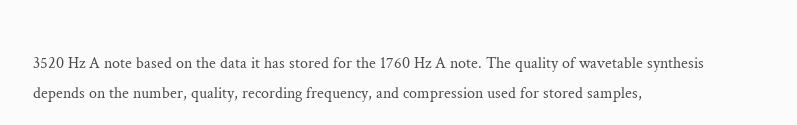3520 Hz A note based on the data it has stored for the 1760 Hz A note. The quality of wavetable synthesis depends on the number, quality, recording frequency, and compression used for stored samples,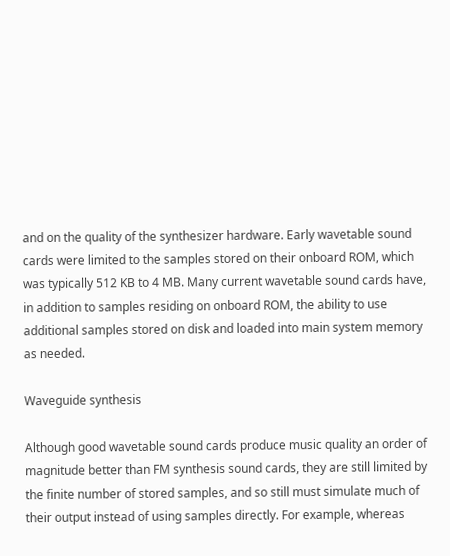and on the quality of the synthesizer hardware. Early wavetable sound cards were limited to the samples stored on their onboard ROM, which was typically 512 KB to 4 MB. Many current wavetable sound cards have, in addition to samples residing on onboard ROM, the ability to use additional samples stored on disk and loaded into main system memory as needed.

Waveguide synthesis

Although good wavetable sound cards produce music quality an order of magnitude better than FM synthesis sound cards, they are still limited by the finite number of stored samples, and so still must simulate much of their output instead of using samples directly. For example, whereas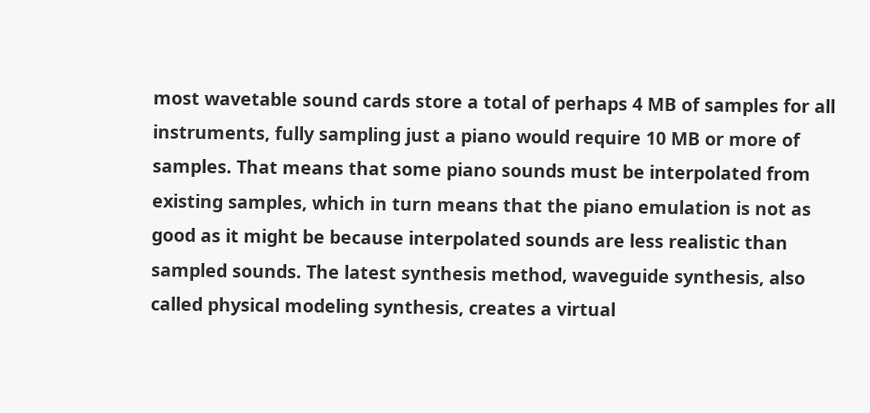most wavetable sound cards store a total of perhaps 4 MB of samples for all instruments, fully sampling just a piano would require 10 MB or more of samples. That means that some piano sounds must be interpolated from existing samples, which in turn means that the piano emulation is not as good as it might be because interpolated sounds are less realistic than sampled sounds. The latest synthesis method, waveguide synthesis, also called physical modeling synthesis, creates a virtual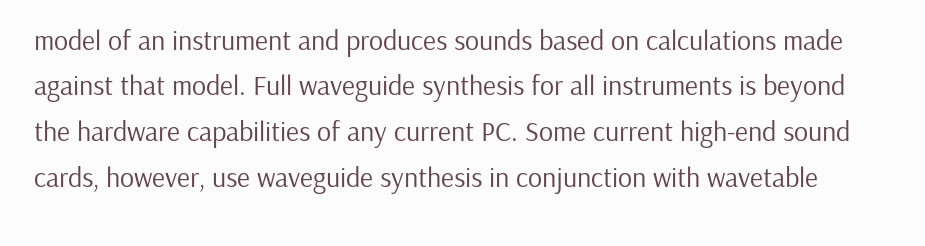model of an instrument and produces sounds based on calculations made against that model. Full waveguide synthesis for all instruments is beyond the hardware capabilities of any current PC. Some current high-end sound cards, however, use waveguide synthesis in conjunction with wavetable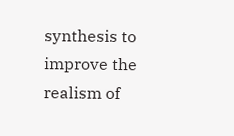synthesis to improve the realism of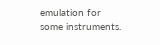emulation for some instruments.